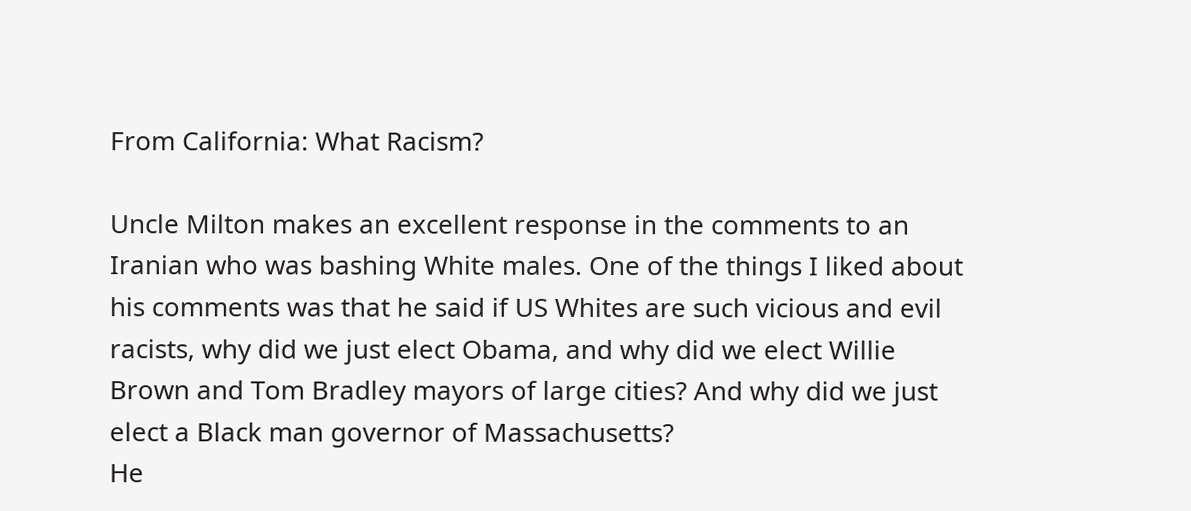From California: What Racism?

Uncle Milton makes an excellent response in the comments to an Iranian who was bashing White males. One of the things I liked about his comments was that he said if US Whites are such vicious and evil racists, why did we just elect Obama, and why did we elect Willie Brown and Tom Bradley mayors of large cities? And why did we just elect a Black man governor of Massachusetts?
He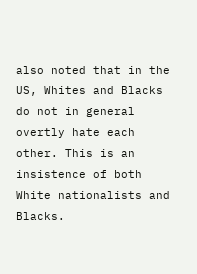also noted that in the US, Whites and Blacks do not in general overtly hate each other. This is an insistence of both White nationalists and Blacks.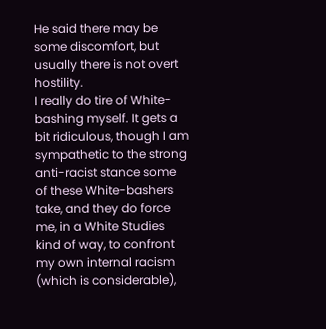He said there may be some discomfort, but usually there is not overt hostility.
I really do tire of White-bashing myself. It gets a bit ridiculous, though I am sympathetic to the strong anti-racist stance some of these White-bashers take, and they do force me, in a White Studies kind of way, to confront my own internal racism (which is considerable),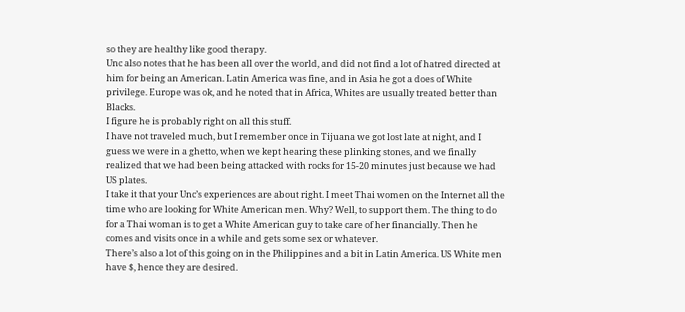so they are healthy like good therapy.
Unc also notes that he has been all over the world, and did not find a lot of hatred directed at him for being an American. Latin America was fine, and in Asia he got a does of White privilege. Europe was ok, and he noted that in Africa, Whites are usually treated better than Blacks.
I figure he is probably right on all this stuff.
I have not traveled much, but I remember once in Tijuana we got lost late at night, and I guess we were in a ghetto, when we kept hearing these plinking stones, and we finally realized that we had been being attacked with rocks for 15-20 minutes just because we had US plates.
I take it that your Unc’s experiences are about right. I meet Thai women on the Internet all the time who are looking for White American men. Why? Well, to support them. The thing to do for a Thai woman is to get a White American guy to take care of her financially. Then he comes and visits once in a while and gets some sex or whatever.
There’s also a lot of this going on in the Philippines and a bit in Latin America. US White men have $, hence they are desired.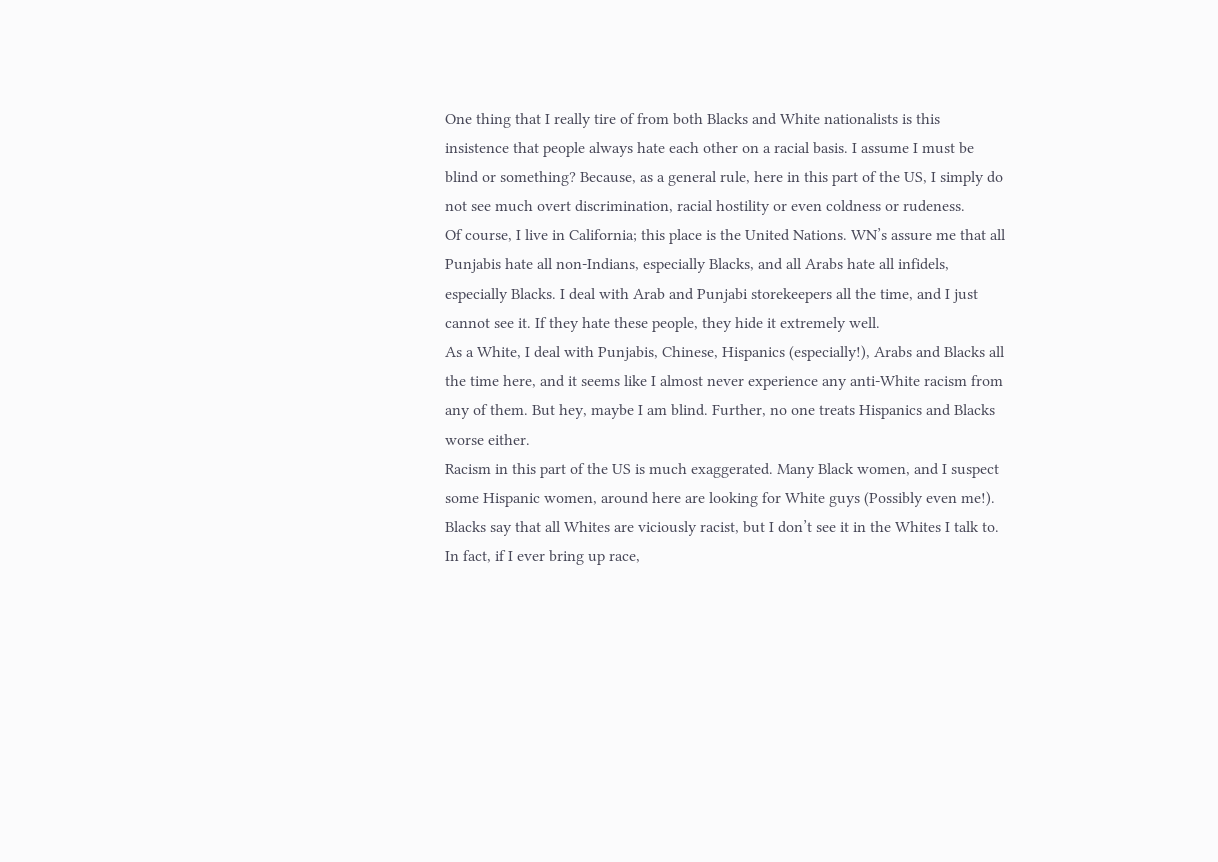One thing that I really tire of from both Blacks and White nationalists is this insistence that people always hate each other on a racial basis. I assume I must be blind or something? Because, as a general rule, here in this part of the US, I simply do not see much overt discrimination, racial hostility or even coldness or rudeness.
Of course, I live in California; this place is the United Nations. WN’s assure me that all Punjabis hate all non-Indians, especially Blacks, and all Arabs hate all infidels, especially Blacks. I deal with Arab and Punjabi storekeepers all the time, and I just cannot see it. If they hate these people, they hide it extremely well.
As a White, I deal with Punjabis, Chinese, Hispanics (especially!), Arabs and Blacks all the time here, and it seems like I almost never experience any anti-White racism from any of them. But hey, maybe I am blind. Further, no one treats Hispanics and Blacks worse either.
Racism in this part of the US is much exaggerated. Many Black women, and I suspect some Hispanic women, around here are looking for White guys (Possibly even me!).
Blacks say that all Whites are viciously racist, but I don’t see it in the Whites I talk to. In fact, if I ever bring up race,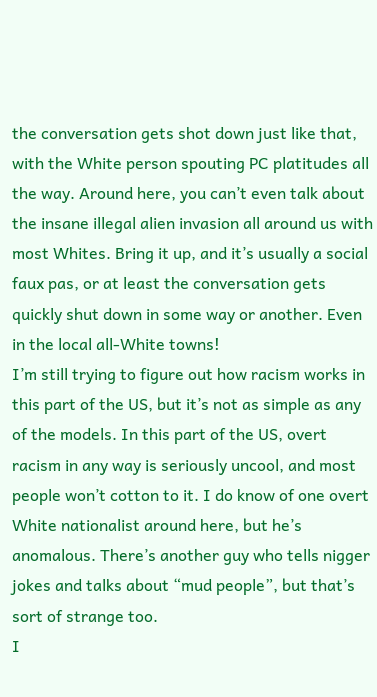the conversation gets shot down just like that, with the White person spouting PC platitudes all the way. Around here, you can’t even talk about the insane illegal alien invasion all around us with most Whites. Bring it up, and it’s usually a social faux pas, or at least the conversation gets quickly shut down in some way or another. Even in the local all-White towns!
I’m still trying to figure out how racism works in this part of the US, but it’s not as simple as any of the models. In this part of the US, overt racism in any way is seriously uncool, and most people won’t cotton to it. I do know of one overt White nationalist around here, but he’s anomalous. There’s another guy who tells nigger jokes and talks about “mud people”, but that’s sort of strange too.
I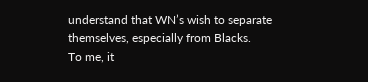understand that WN’s wish to separate themselves, especially from Blacks.
To me, it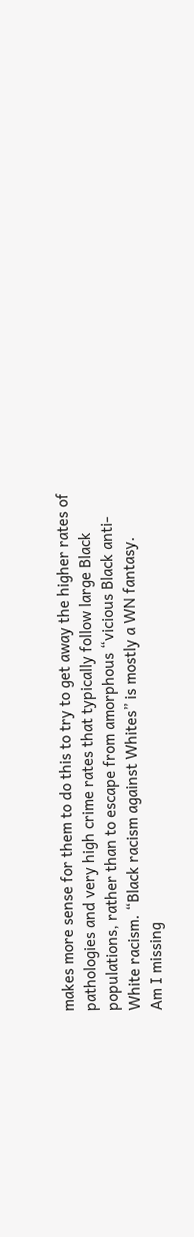makes more sense for them to do this to try to get away the higher rates of pathologies and very high crime rates that typically follow large Black populations, rather than to escape from amorphous “vicious Black anti-White racism. “Black racism against Whites” is mostly a WN fantasy.
Am I missing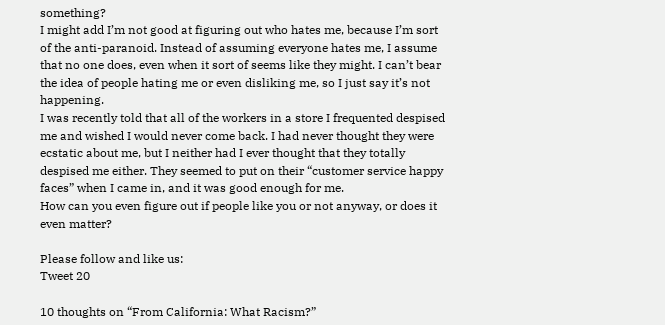something?
I might add I’m not good at figuring out who hates me, because I’m sort of the anti-paranoid. Instead of assuming everyone hates me, I assume that no one does, even when it sort of seems like they might. I can’t bear the idea of people hating me or even disliking me, so I just say it’s not happening.
I was recently told that all of the workers in a store I frequented despised me and wished I would never come back. I had never thought they were ecstatic about me, but I neither had I ever thought that they totally despised me either. They seemed to put on their “customer service happy faces” when I came in, and it was good enough for me.
How can you even figure out if people like you or not anyway, or does it even matter?

Please follow and like us:
Tweet 20

10 thoughts on “From California: What Racism?”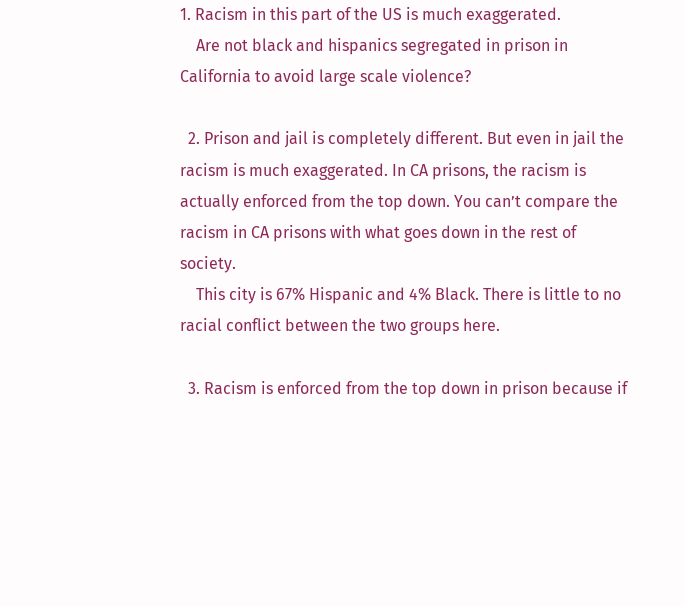1. Racism in this part of the US is much exaggerated.
    Are not black and hispanics segregated in prison in California to avoid large scale violence?

  2. Prison and jail is completely different. But even in jail the racism is much exaggerated. In CA prisons, the racism is actually enforced from the top down. You can’t compare the racism in CA prisons with what goes down in the rest of society.
    This city is 67% Hispanic and 4% Black. There is little to no racial conflict between the two groups here.

  3. Racism is enforced from the top down in prison because if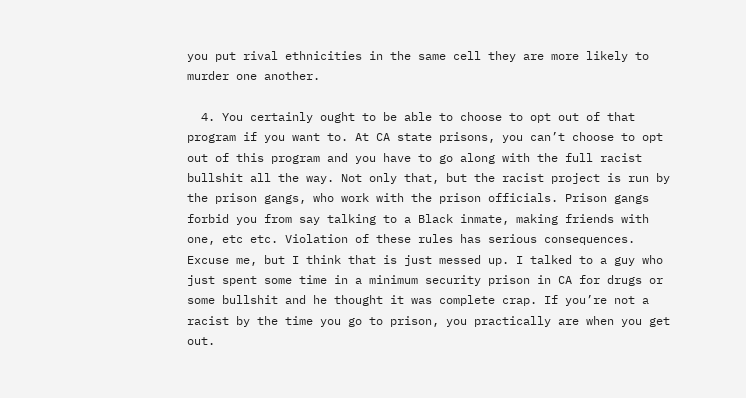you put rival ethnicities in the same cell they are more likely to murder one another.

  4. You certainly ought to be able to choose to opt out of that program if you want to. At CA state prisons, you can’t choose to opt out of this program and you have to go along with the full racist bullshit all the way. Not only that, but the racist project is run by the prison gangs, who work with the prison officials. Prison gangs forbid you from say talking to a Black inmate, making friends with one, etc etc. Violation of these rules has serious consequences. Excuse me, but I think that is just messed up. I talked to a guy who just spent some time in a minimum security prison in CA for drugs or some bullshit and he thought it was complete crap. If you’re not a racist by the time you go to prison, you practically are when you get out.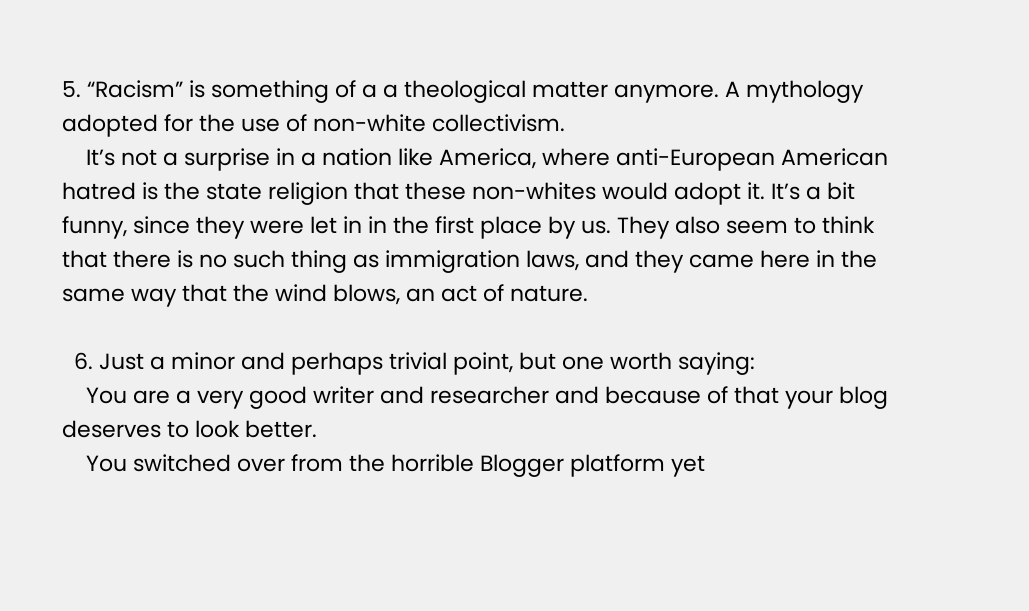5. “Racism” is something of a a theological matter anymore. A mythology adopted for the use of non-white collectivism.
    It’s not a surprise in a nation like America, where anti-European American hatred is the state religion that these non-whites would adopt it. It’s a bit funny, since they were let in in the first place by us. They also seem to think that there is no such thing as immigration laws, and they came here in the same way that the wind blows, an act of nature.

  6. Just a minor and perhaps trivial point, but one worth saying:
    You are a very good writer and researcher and because of that your blog deserves to look better.
    You switched over from the horrible Blogger platform yet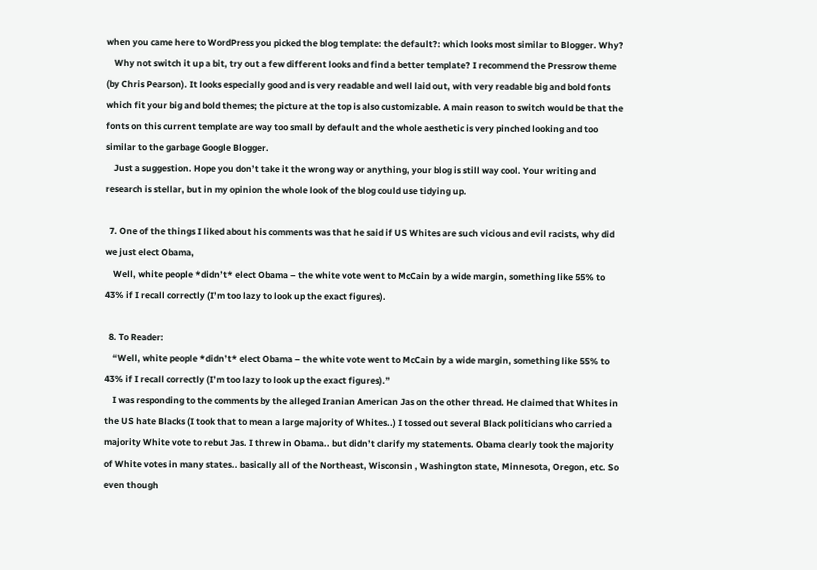when you came here to WordPress you picked the blog template: the default?: which looks most similar to Blogger. Why?
    Why not switch it up a bit, try out a few different looks and find a better template? I recommend the Pressrow theme (by Chris Pearson). It looks especially good and is very readable and well laid out, with very readable big and bold fonts which fit your big and bold themes; the picture at the top is also customizable. A main reason to switch would be that the fonts on this current template are way too small by default and the whole aesthetic is very pinched looking and too similar to the garbage Google Blogger.
    Just a suggestion. Hope you don’t take it the wrong way or anything, your blog is still way cool. Your writing and research is stellar, but in my opinion the whole look of the blog could use tidying up.

  7. One of the things I liked about his comments was that he said if US Whites are such vicious and evil racists, why did we just elect Obama,
    Well, white people *didn’t* elect Obama – the white vote went to McCain by a wide margin, something like 55% to 43% if I recall correctly (I’m too lazy to look up the exact figures).

  8. To Reader:
    “Well, white people *didn’t* elect Obama – the white vote went to McCain by a wide margin, something like 55% to 43% if I recall correctly (I’m too lazy to look up the exact figures).”
    I was responding to the comments by the alleged Iranian American Jas on the other thread. He claimed that Whites in the US hate Blacks (I took that to mean a large majority of Whites..) I tossed out several Black politicians who carried a majority White vote to rebut Jas. I threw in Obama.. but didn’t clarify my statements. Obama clearly took the majority of White votes in many states.. basically all of the Northeast, Wisconsin , Washington state, Minnesota, Oregon, etc. So even though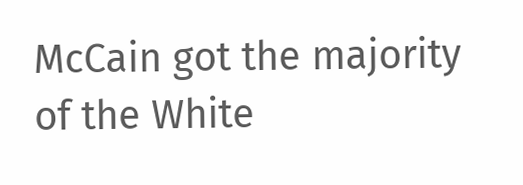McCain got the majority of the White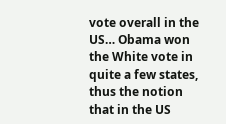vote overall in the US… Obama won the White vote in quite a few states, thus the notion that in the US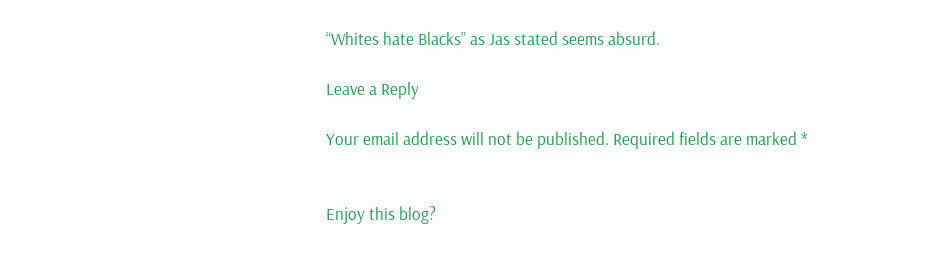“Whites hate Blacks” as Jas stated seems absurd.

Leave a Reply

Your email address will not be published. Required fields are marked *


Enjoy this blog?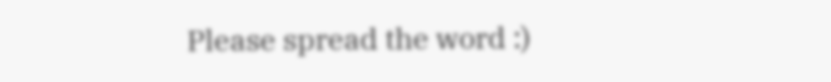Please spread the word :)